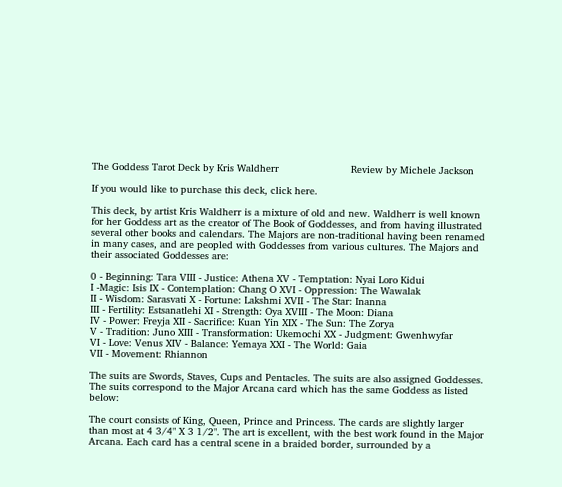The Goddess Tarot Deck by Kris Waldherr                        Review by Michele Jackson

If you would like to purchase this deck, click here.

This deck, by artist Kris Waldherr is a mixture of old and new. Waldherr is well known for her Goddess art as the creator of The Book of Goddesses, and from having illustrated several other books and calendars. The Majors are non-traditional having been renamed in many cases, and are peopled with Goddesses from various cultures. The Majors and their associated Goddesses are:

0 - Beginning: Tara VIII - Justice: Athena XV - Temptation: Nyai Loro Kidui
I -Magic: Isis IX - Contemplation: Chang O XVI - Oppression: The Wawalak
II - Wisdom: Sarasvati X - Fortune: Lakshmi XVII - The Star: Inanna
III - Fertility: Estsanatlehi XI - Strength: Oya XVIII - The Moon: Diana
IV - Power: Freyja XII - Sacrifice: Kuan Yin XIX - The Sun: The Zorya
V - Tradition: Juno XIII - Transformation: Ukemochi XX - Judgment: Gwenhwyfar
VI - Love: Venus XIV - Balance: Yemaya XXI - The World: Gaia
VII - Movement: Rhiannon

The suits are Swords, Staves, Cups and Pentacles. The suits are also assigned Goddesses. The suits correspond to the Major Arcana card which has the same Goddess as listed below:

The court consists of King, Queen, Prince and Princess. The cards are slightly larger than most at 4 3/4" X 3 1/2". The art is excellent, with the best work found in the Major Arcana. Each card has a central scene in a braided border, surrounded by a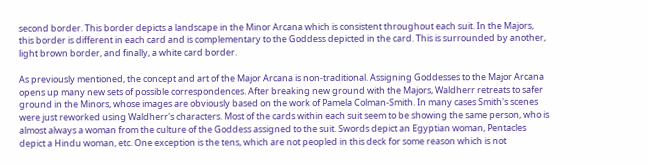second border. This border depicts a landscape in the Minor Arcana which is consistent throughout each suit. In the Majors, this border is different in each card and is complementary to the Goddess depicted in the card. This is surrounded by another, light brown border, and finally, a white card border.

As previously mentioned, the concept and art of the Major Arcana is non-traditional. Assigning Goddesses to the Major Arcana opens up many new sets of possible correspondences. After breaking new ground with the Majors, Waldherr retreats to safer ground in the Minors, whose images are obviously based on the work of Pamela Colman-Smith. In many cases Smith's scenes were just reworked using Waldherr's characters. Most of the cards within each suit seem to be showing the same person, who is almost always a woman from the culture of the Goddess assigned to the suit. Swords depict an Egyptian woman, Pentacles depict a Hindu woman, etc. One exception is the tens, which are not peopled in this deck for some reason which is not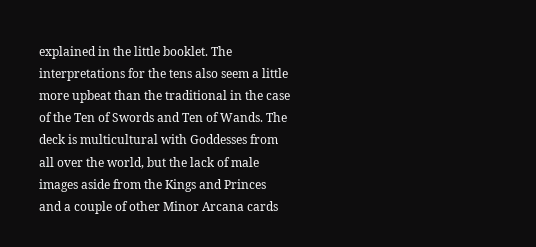explained in the little booklet. The interpretations for the tens also seem a little more upbeat than the traditional in the case of the Ten of Swords and Ten of Wands. The deck is multicultural with Goddesses from all over the world, but the lack of male images aside from the Kings and Princes and a couple of other Minor Arcana cards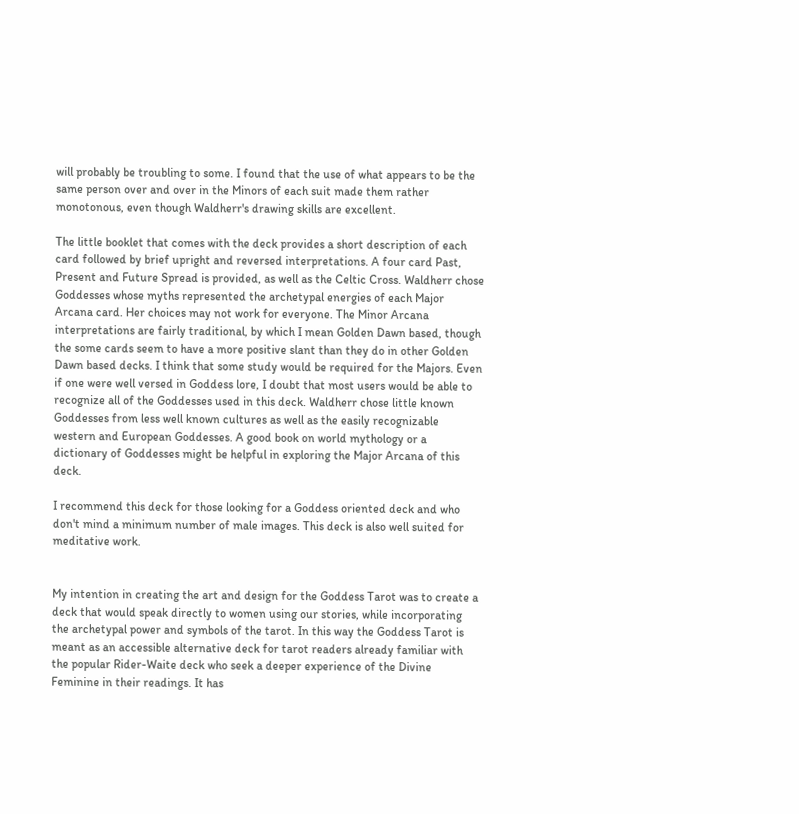will probably be troubling to some. I found that the use of what appears to be the same person over and over in the Minors of each suit made them rather monotonous, even though Waldherr's drawing skills are excellent.

The little booklet that comes with the deck provides a short description of each card followed by brief upright and reversed interpretations. A four card Past, Present and Future Spread is provided, as well as the Celtic Cross. Waldherr chose Goddesses whose myths represented the archetypal energies of each Major Arcana card. Her choices may not work for everyone. The Minor Arcana interpretations are fairly traditional, by which I mean Golden Dawn based, though the some cards seem to have a more positive slant than they do in other Golden Dawn based decks. I think that some study would be required for the Majors. Even if one were well versed in Goddess lore, I doubt that most users would be able to recognize all of the Goddesses used in this deck. Waldherr chose little known Goddesses from less well known cultures as well as the easily recognizable western and European Goddesses. A good book on world mythology or a dictionary of Goddesses might be helpful in exploring the Major Arcana of this deck.

I recommend this deck for those looking for a Goddess oriented deck and who don't mind a minimum number of male images. This deck is also well suited for meditative work.


My intention in creating the art and design for the Goddess Tarot was to create a deck that would speak directly to women using our stories, while incorporating the archetypal power and symbols of the tarot. In this way the Goddess Tarot is meant as an accessible alternative deck for tarot readers already familiar with the popular Rider-Waite deck who seek a deeper experience of the Divine Feminine in their readings. It has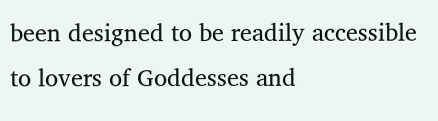been designed to be readily accessible to lovers of Goddesses and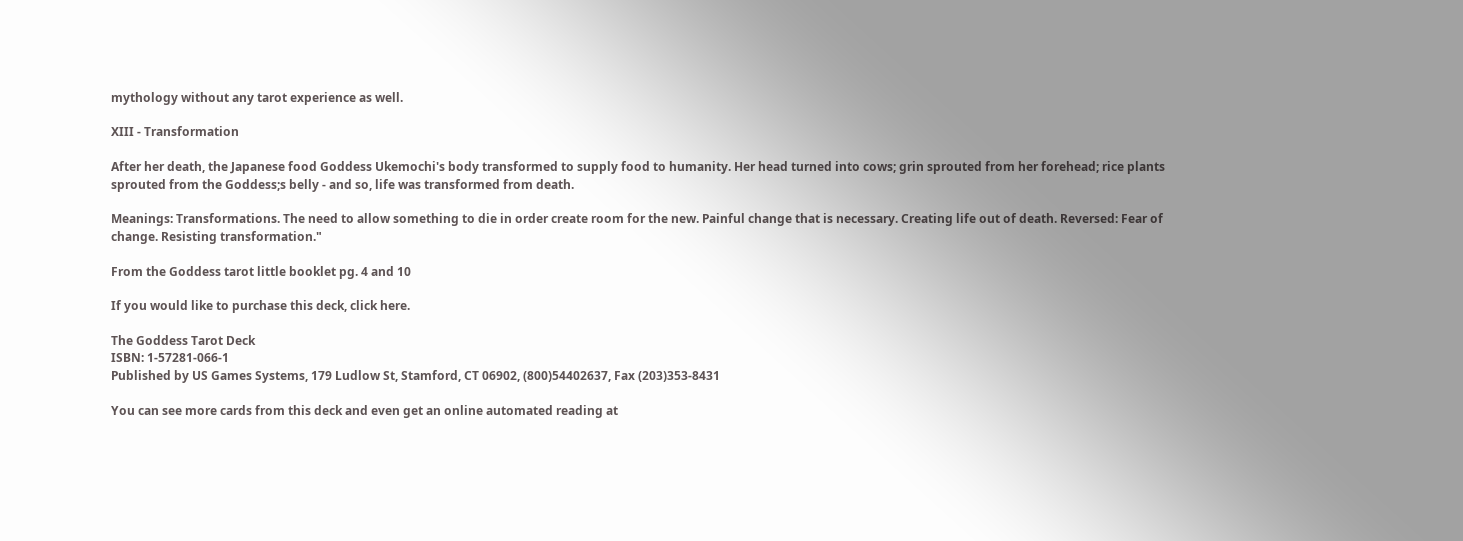mythology without any tarot experience as well.

XIII - Transformation

After her death, the Japanese food Goddess Ukemochi's body transformed to supply food to humanity. Her head turned into cows; grin sprouted from her forehead; rice plants sprouted from the Goddess;s belly - and so, life was transformed from death.

Meanings: Transformations. The need to allow something to die in order create room for the new. Painful change that is necessary. Creating life out of death. Reversed: Fear of change. Resisting transformation."

From the Goddess tarot little booklet pg. 4 and 10

If you would like to purchase this deck, click here.

The Goddess Tarot Deck
ISBN: 1-57281-066-1
Published by US Games Systems, 179 Ludlow St, Stamford, CT 06902, (800)54402637, Fax (203)353-8431

You can see more cards from this deck and even get an online automated reading at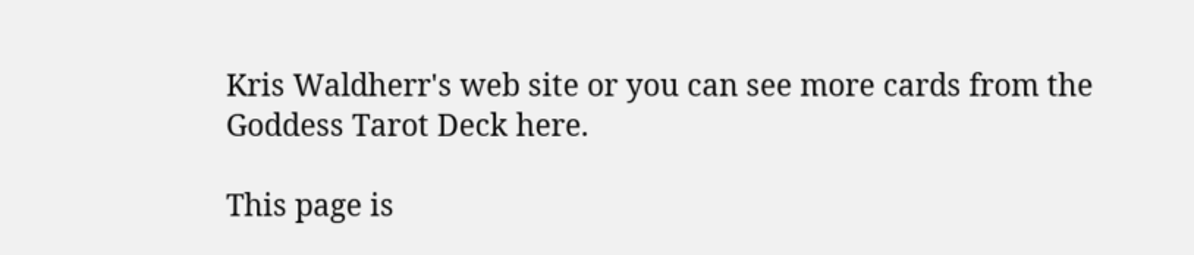Kris Waldherr's web site or you can see more cards from the Goddess Tarot Deck here.

This page is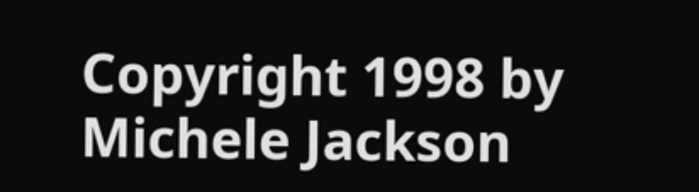Copyright 1998 by Michele Jackson